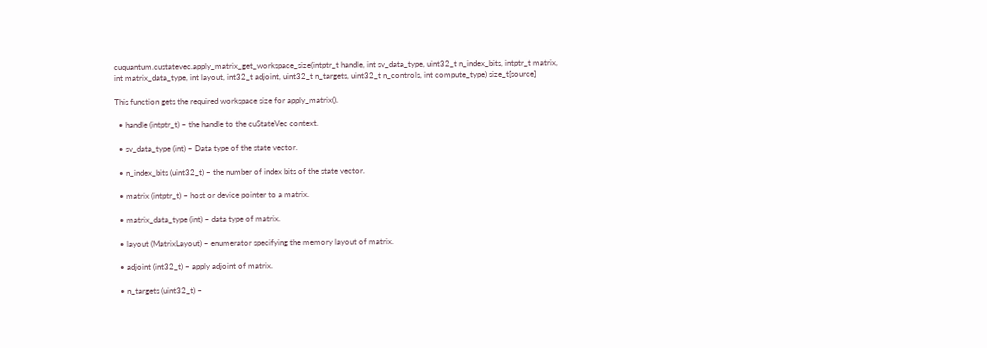cuquantum.custatevec.apply_matrix_get_workspace_size(intptr_t handle, int sv_data_type, uint32_t n_index_bits, intptr_t matrix, int matrix_data_type, int layout, int32_t adjoint, uint32_t n_targets, uint32_t n_controls, int compute_type) size_t[source]

This function gets the required workspace size for apply_matrix().

  • handle (intptr_t) – the handle to the cuStateVec context.

  • sv_data_type (int) – Data type of the state vector.

  • n_index_bits (uint32_t) – the number of index bits of the state vector.

  • matrix (intptr_t) – host or device pointer to a matrix.

  • matrix_data_type (int) – data type of matrix.

  • layout (MatrixLayout) – enumerator specifying the memory layout of matrix.

  • adjoint (int32_t) – apply adjoint of matrix.

  • n_targets (uint32_t) –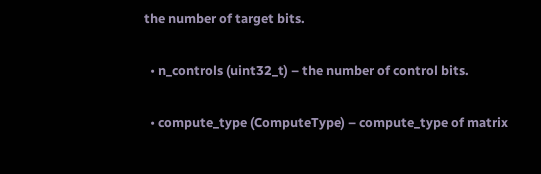the number of target bits.

  • n_controls (uint32_t) – the number of control bits.

  • compute_type (ComputeType) – compute_type of matrix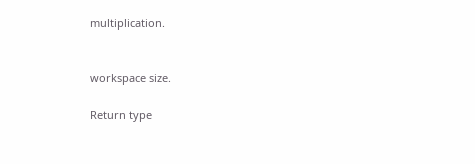multiplication.


workspace size.

Return type